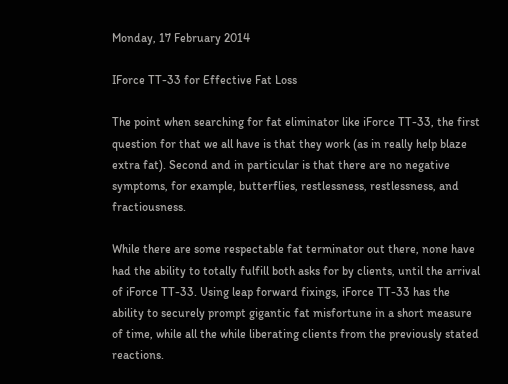Monday, 17 February 2014

IForce TT-33 for Effective Fat Loss

The point when searching for fat eliminator like iForce TT-33, the first question for that we all have is that they work (as in really help blaze extra fat). Second and in particular is that there are no negative symptoms, for example, butterflies, restlessness, restlessness, and fractiousness.

While there are some respectable fat terminator out there, none have had the ability to totally fulfill both asks for by clients, until the arrival of iForce TT-33. Using leap forward fixings, iForce TT-33 has the ability to securely prompt gigantic fat misfortune in a short measure of time, while all the while liberating clients from the previously stated reactions.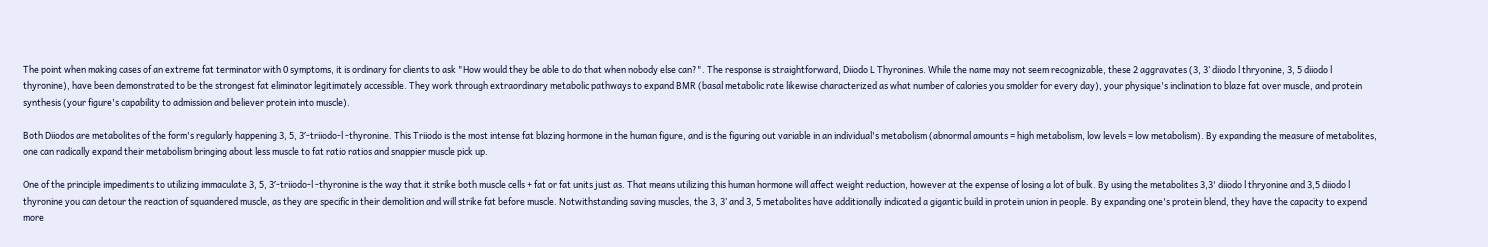The point when making cases of an extreme fat terminator with 0 symptoms, it is ordinary for clients to ask "How would they be able to do that when nobody else can?". The response is straightforward, Diiodo L Thyronines. While the name may not seem recognizable, these 2 aggravates (3, 3’ diiodo l thryonine, 3, 5 diiodo l thyronine), have been demonstrated to be the strongest fat eliminator legitimately accessible. They work through extraordinary metabolic pathways to expand BMR (basal metabolic rate likewise characterized as what number of calories you smolder for every day), your physique's inclination to blaze fat over muscle, and protein synthesis (your figure's capability to admission and believer protein into muscle).

Both Diiodos are metabolites of the form's regularly happening 3, 5, 3′-triiodo-l -thyronine. This Triiodo is the most intense fat blazing hormone in the human figure, and is the figuring out variable in an individual's metabolism (abnormal amounts = high metabolism, low levels = low metabolism). By expanding the measure of metabolites, one can radically expand their metabolism bringing about less muscle to fat ratio ratios and snappier muscle pick up.

One of the principle impediments to utilizing immaculate 3, 5, 3′-triiodo-l -thyronine is the way that it strike both muscle cells + fat or fat units just as. That means utilizing this human hormone will affect weight reduction, however at the expense of losing a lot of bulk. By using the metabolites 3,3' diiodo l thryonine and 3,5 diiodo l thyronine you can detour the reaction of squandered muscle, as they are specific in their demolition and will strike fat before muscle. Notwithstanding saving muscles, the 3, 3’ and 3, 5 metabolites have additionally indicated a gigantic build in protein union in people. By expanding one's protein blend, they have the capacity to expend more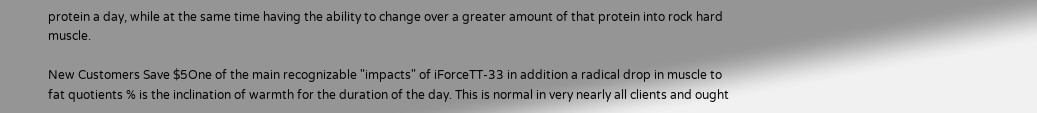protein a day, while at the same time having the ability to change over a greater amount of that protein into rock hard muscle.

New Customers Save $5One of the main recognizable "impacts" of iForceTT-33 in addition a radical drop in muscle to fat quotients % is the inclination of warmth for the duration of the day. This is normal in very nearly all clients and ought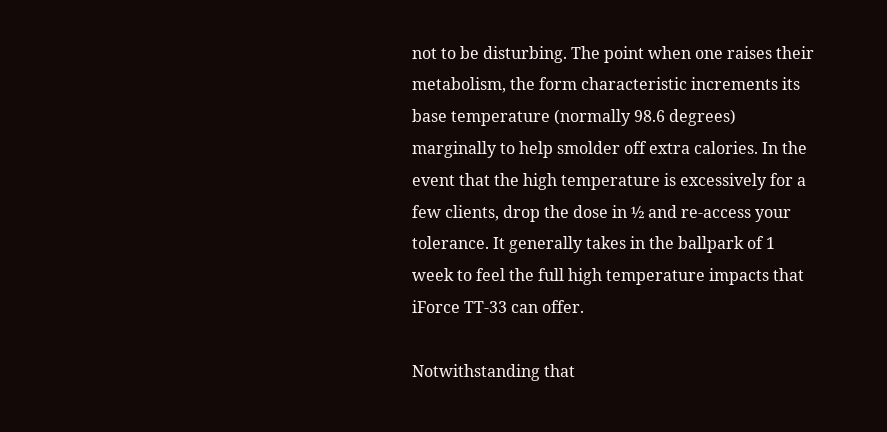not to be disturbing. The point when one raises their metabolism, the form characteristic increments its base temperature (normally 98.6 degrees) marginally to help smolder off extra calories. In the event that the high temperature is excessively for a few clients, drop the dose in ½ and re-access your tolerance. It generally takes in the ballpark of 1 week to feel the full high temperature impacts that iForce TT-33 can offer.

Notwithstanding that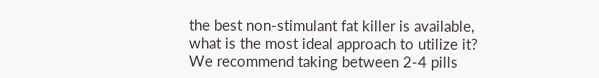the best non-stimulant fat killer is available, what is the most ideal approach to utilize it? We recommend taking between 2-4 pills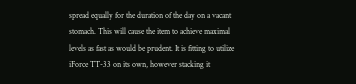spread equally for the duration of the day on a vacant stomach. This will cause the item to achieve maximal levels as fast as would be prudent. It is fitting to utilize iForce TT-33 on its own, however stacking it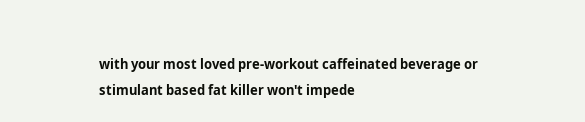with your most loved pre-workout caffeinated beverage or stimulant based fat killer won't impede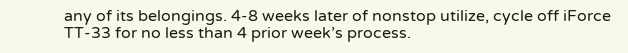any of its belongings. 4-8 weeks later of nonstop utilize, cycle off iForce TT-33 for no less than 4 prior week’s process.